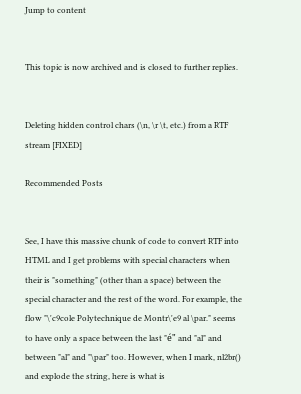Jump to content


This topic is now archived and is closed to further replies.


Deleting hidden control chars (\n, \r \t, etc.) from a RTF stream [FIXED]

Recommended Posts


See, I have this massive chunk of code to convert RTF into HTML and I get problems with special characters when their is "something" (other than a space) between the special character and the rest of the word. For example, the flow "\'c9cole Polytechnique de Montr\'e9 al \par." seems to have only a space between the last "é" and "al" and between "al" and "\par" too. However, when I mark, nl2br() and explode the string, here is what is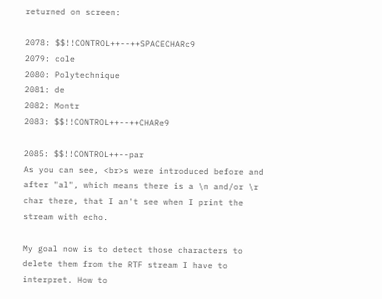returned on screen:

2078: $$!!CONTROL++--++SPACECHARc9
2079: cole
2080: Polytechnique
2081: de
2082: Montr
2083: $$!!CONTROL++--++CHARe9

2085: $$!!CONTROL++--par
As you can see, <br>s were introduced before and after "al", which means there is a \n and/or \r char there, that I an't see when I print the stream with echo.

My goal now is to detect those characters to delete them from the RTF stream I have to interpret. How to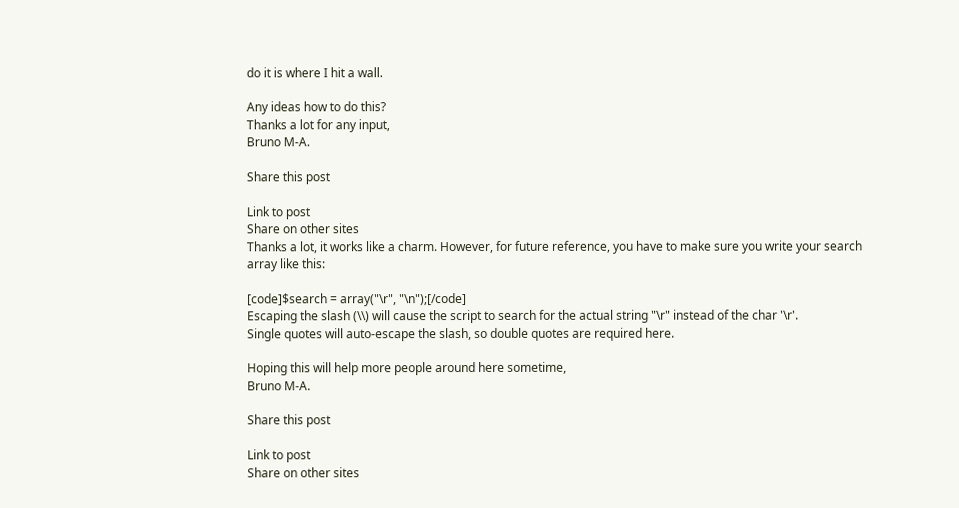do it is where I hit a wall.

Any ideas how to do this?
Thanks a lot for any input,
Bruno M-A.

Share this post

Link to post
Share on other sites
Thanks a lot, it works like a charm. However, for future reference, you have to make sure you write your search array like this:

[code]$search = array("\r", "\n");[/code]
Escaping the slash (\\) will cause the script to search for the actual string "\r" instead of the char '\r'.
Single quotes will auto-escape the slash, so double quotes are required here.

Hoping this will help more people around here sometime,
Bruno M-A.

Share this post

Link to post
Share on other sites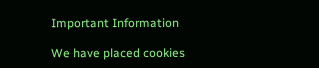Important Information

We have placed cookies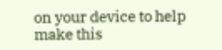on your device to help make this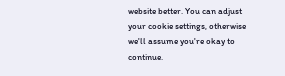website better. You can adjust your cookie settings, otherwise we'll assume you're okay to continue.